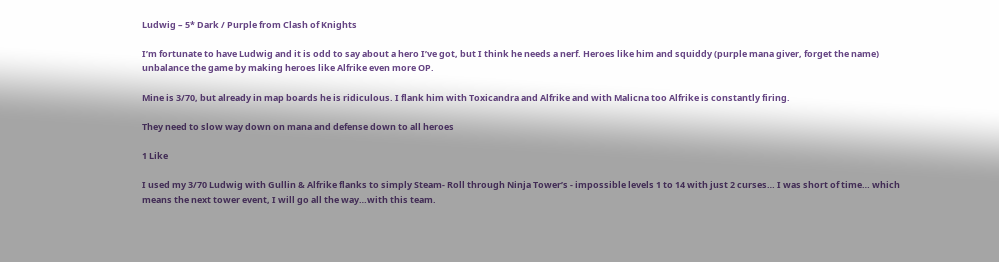Ludwig – 5* Dark / Purple from Clash of Knights

I’m fortunate to have Ludwig and it is odd to say about a hero I’ve got, but I think he needs a nerf. Heroes like him and squiddy (purple mana giver, forget the name) unbalance the game by making heroes like Alfrike even more OP.

Mine is 3/70, but already in map boards he is ridiculous. I flank him with Toxicandra and Alfrike and with Malicna too Alfrike is constantly firing.

They need to slow way down on mana and defense down to all heroes

1 Like

I used my 3/70 Ludwig with Gullin & Alfrike flanks to simply Steam- Roll through Ninja Tower’s - impossible levels 1 to 14 with just 2 curses… I was short of time… which means the next tower event, I will go all the way…with this team.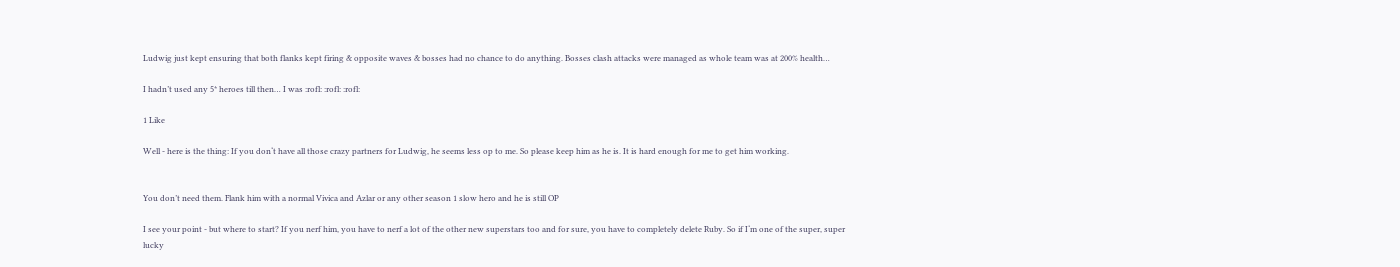Ludwig just kept ensuring that both flanks kept firing & opposite waves & bosses had no chance to do anything. Bosses clash attacks were managed as whole team was at 200% health…

I hadn’t used any 5* heroes till then… I was :rofl: :rofl: :rofl:

1 Like

Well - here is the thing: If you don‘t have all those crazy partners for Ludwig, he seems less op to me. So please keep him as he is. It is hard enough for me to get him working.


You don’t need them. Flank him with a normal Vivica and Azlar or any other season 1 slow hero and he is still OP

I see your point - but where to start? If you nerf him, you have to nerf a lot of the other new superstars too and for sure, you have to completely delete Ruby. So if I‘m one of the super, super lucky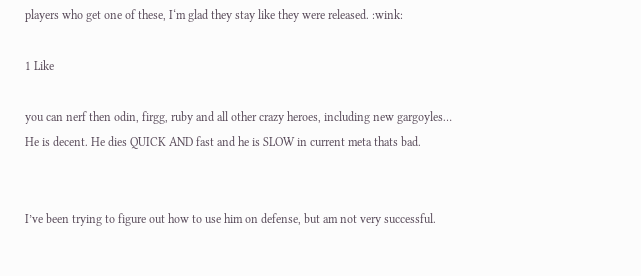players who get one of these, I‘m glad they stay like they were released. :wink:

1 Like

you can nerf then odin, firgg, ruby and all other crazy heroes, including new gargoyles…
He is decent. He dies QUICK AND fast and he is SLOW in current meta thats bad.


I’ve been trying to figure out how to use him on defense, but am not very successful.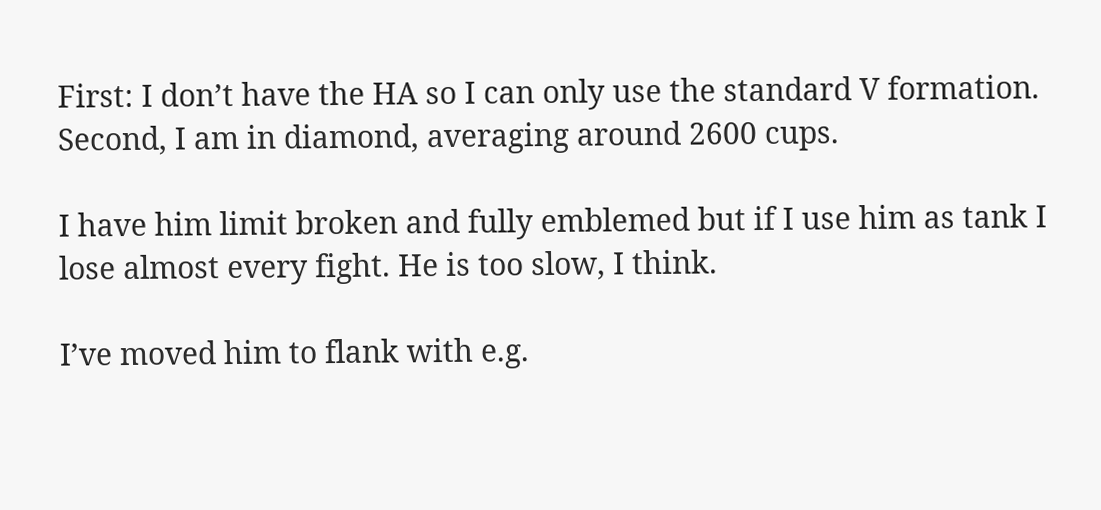First: I don’t have the HA so I can only use the standard V formation. Second, I am in diamond, averaging around 2600 cups.

I have him limit broken and fully emblemed but if I use him as tank I lose almost every fight. He is too slow, I think.

I’ve moved him to flank with e.g.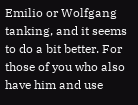Emilio or Wolfgang tanking, and it seems to do a bit better. For those of you who also have him and use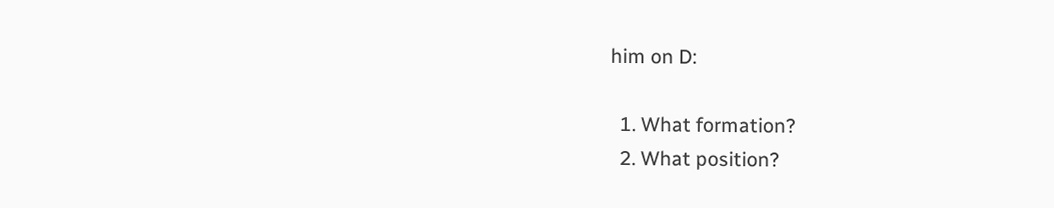him on D:

  1. What formation?
  2. What position?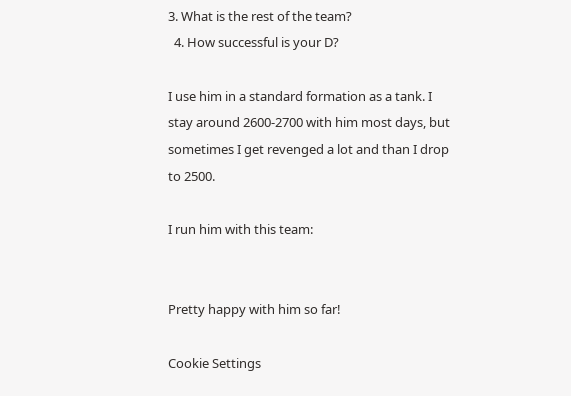3. What is the rest of the team?
  4. How successful is your D?

I use him in a standard formation as a tank. I stay around 2600-2700 with him most days, but sometimes I get revenged a lot and than I drop to 2500.

I run him with this team:


Pretty happy with him so far!

Cookie Settings